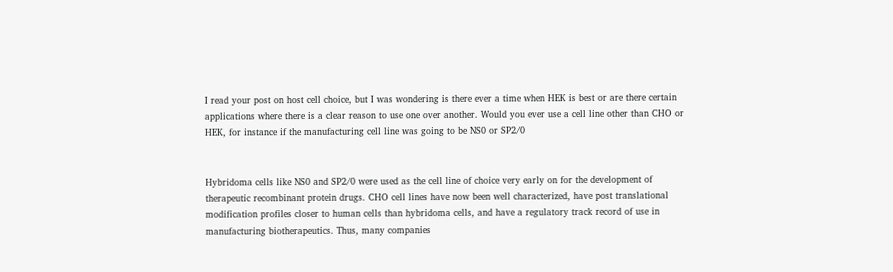I read your post on host cell choice, but I was wondering is there ever a time when HEK is best or are there certain applications where there is a clear reason to use one over another. Would you ever use a cell line other than CHO or HEK, for instance if the manufacturing cell line was going to be NS0 or SP2/0


Hybridoma cells like NS0 and SP2/0 were used as the cell line of choice very early on for the development of therapeutic recombinant protein drugs. CHO cell lines have now been well characterized, have post translational modification profiles closer to human cells than hybridoma cells, and have a regulatory track record of use in manufacturing biotherapeutics. Thus, many companies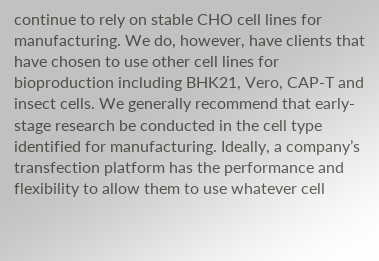continue to rely on stable CHO cell lines for manufacturing. We do, however, have clients that have chosen to use other cell lines for bioproduction including BHK21, Vero, CAP-T and insect cells. We generally recommend that early-stage research be conducted in the cell type identified for manufacturing. Ideally, a company’s transfection platform has the performance and flexibility to allow them to use whatever cell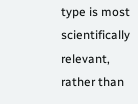type is most scientifically relevant, rather than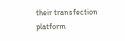their transfection platform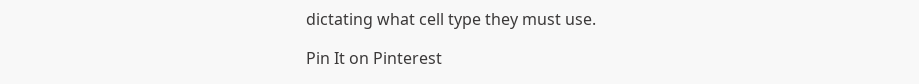dictating what cell type they must use.

Pin It on Pinterest